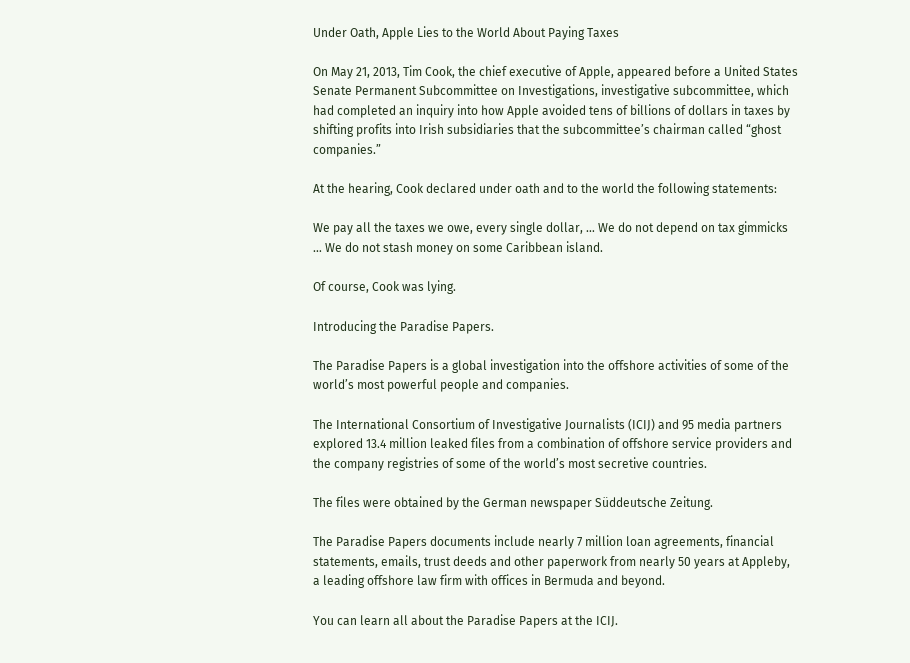Under Oath, Apple Lies to the World About Paying Taxes

On May 21, 2013, Tim Cook, the chief executive of Apple, appeared before a United States Senate Permanent Subcommittee on Investigations, investigative subcommittee, which had completed an inquiry into how Apple avoided tens of billions of dollars in taxes by shifting profits into Irish subsidiaries that the subcommittee’s chairman called “ghost companies.”

At the hearing, Cook declared under oath and to the world the following statements:

We pay all the taxes we owe, every single dollar, … We do not depend on tax gimmicks … We do not stash money on some Caribbean island.

Of course, Cook was lying.

Introducing the Paradise Papers.

The Paradise Papers is a global investigation into the offshore activities of some of the world’s most powerful people and companies.

The International Consortium of Investigative Journalists (ICIJ) and 95 media partners explored 13.4 million leaked files from a combination of offshore service providers and the company registries of some of the world’s most secretive countries.

The files were obtained by the German newspaper Süddeutsche Zeitung.

The Paradise Papers documents include nearly 7 million loan agreements, financial statements, emails, trust deeds and other paperwork from nearly 50 years at Appleby, a leading offshore law firm with offices in Bermuda and beyond.

You can learn all about the Paradise Papers at the ICIJ.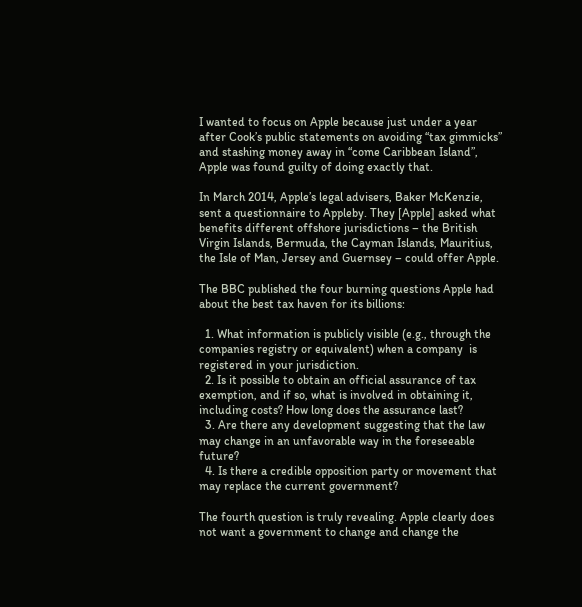I wanted to focus on Apple because just under a year after Cook’s public statements on avoiding “tax gimmicks” and stashing money away in “come Caribbean Island”, Apple was found guilty of doing exactly that.

In March 2014, Apple’s legal advisers, Baker McKenzie, sent a questionnaire to Appleby. They [Apple] asked what benefits different offshore jurisdictions – the British Virgin Islands, Bermuda, the Cayman Islands, Mauritius, the Isle of Man, Jersey and Guernsey – could offer Apple.

The BBC published the four burning questions Apple had about the best tax haven for its billions:

  1. What information is publicly visible (e.g., through the companies registry or equivalent) when a company  is registered in your jurisdiction.
  2. Is it possible to obtain an official assurance of tax exemption, and if so, what is involved in obtaining it, including costs? How long does the assurance last?
  3. Are there any development suggesting that the law may change in an unfavorable way in the foreseeable future?
  4. Is there a credible opposition party or movement that may replace the current government?

The fourth question is truly revealing. Apple clearly does not want a government to change and change the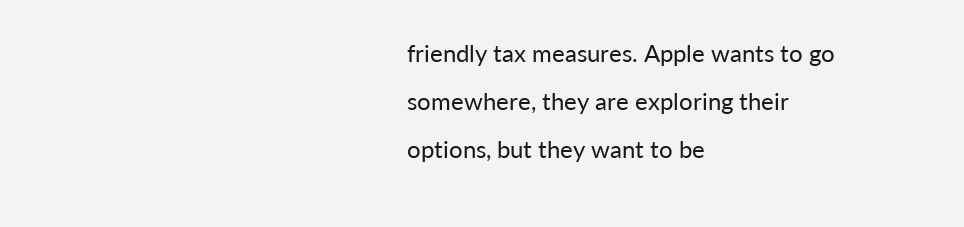friendly tax measures. Apple wants to go somewhere, they are exploring their options, but they want to be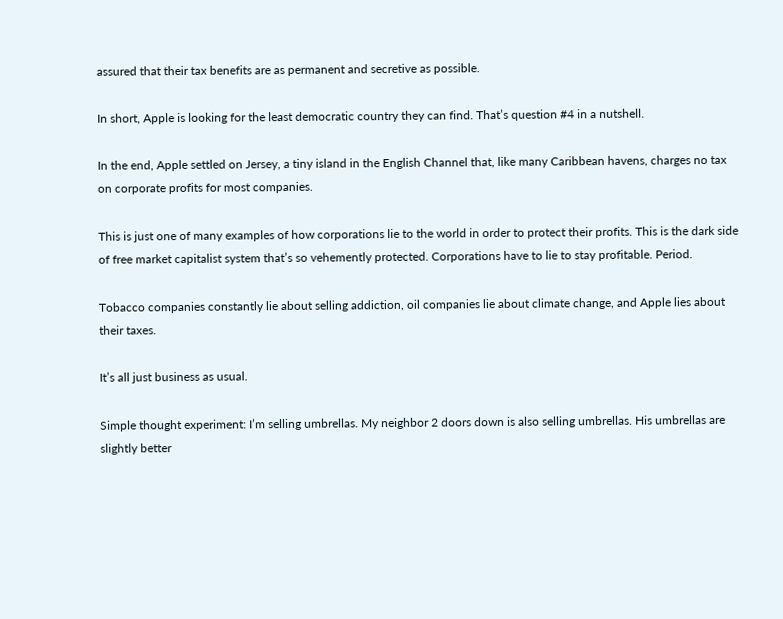assured that their tax benefits are as permanent and secretive as possible.

In short, Apple is looking for the least democratic country they can find. That’s question #4 in a nutshell.

In the end, Apple settled on Jersey, a tiny island in the English Channel that, like many Caribbean havens, charges no tax on corporate profits for most companies.

This is just one of many examples of how corporations lie to the world in order to protect their profits. This is the dark side of free market capitalist system that’s so vehemently protected. Corporations have to lie to stay profitable. Period.

Tobacco companies constantly lie about selling addiction, oil companies lie about climate change, and Apple lies about their taxes.

It’s all just business as usual.

Simple thought experiment: I’m selling umbrellas. My neighbor 2 doors down is also selling umbrellas. His umbrellas are slightly better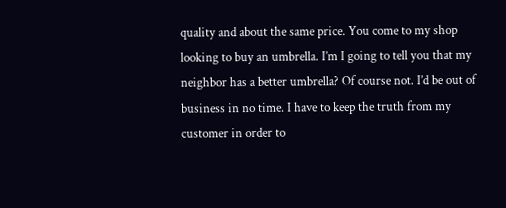quality and about the same price. You come to my shop looking to buy an umbrella. I’m I going to tell you that my neighbor has a better umbrella? Of course not. I’d be out of business in no time. I have to keep the truth from my customer in order to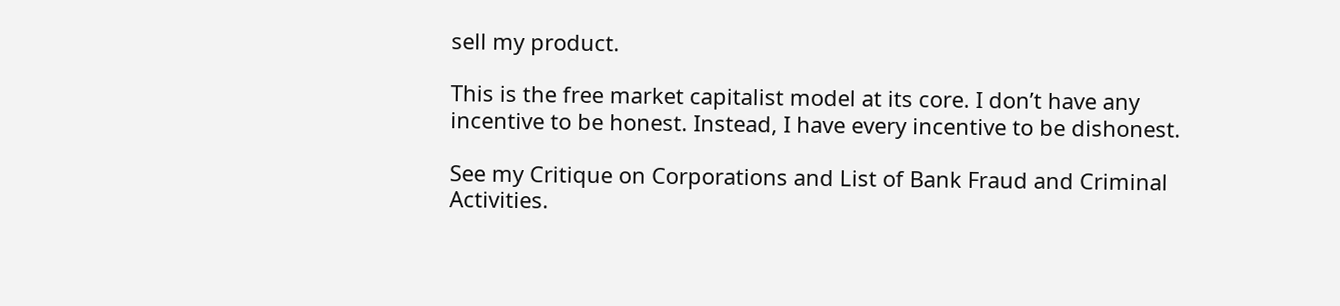sell my product.

This is the free market capitalist model at its core. I don’t have any incentive to be honest. Instead, I have every incentive to be dishonest.

See my Critique on Corporations and List of Bank Fraud and Criminal Activities.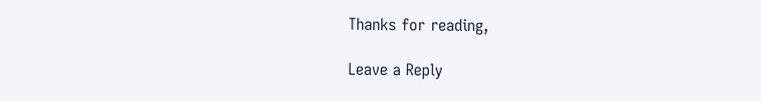Thanks for reading,

Leave a Reply